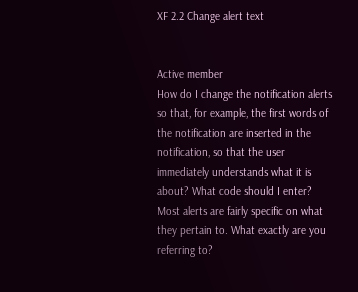XF 2.2 Change alert text


Active member
How do I change the notification alerts so that, for example, the first words of the notification are inserted in the notification, so that the user immediately understands what it is about? What code should I enter?
Most alerts are fairly specific on what they pertain to. What exactly are you referring to?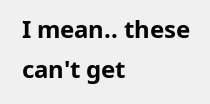I mean.. these can't get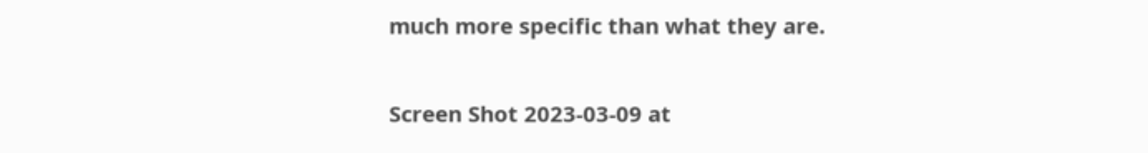much more specific than what they are.

Screen Shot 2023-03-09 at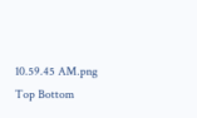10.59.45 AM.png
Top Bottom